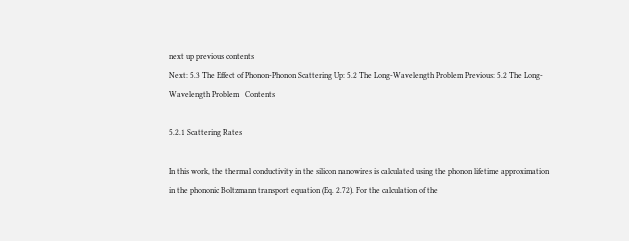next up previous contents
Next: 5.3 The Effect of Phonon-Phonon Scattering Up: 5.2 The Long-Wavelength Problem Previous: 5.2 The Long-Wavelength Problem   Contents

5.2.1 Scattering Rates

In this work, the thermal conductivity in the silicon nanowires is calculated using the phonon lifetime approximation in the phononic Boltzmann transport equation (Eq. 2.72). For the calculation of the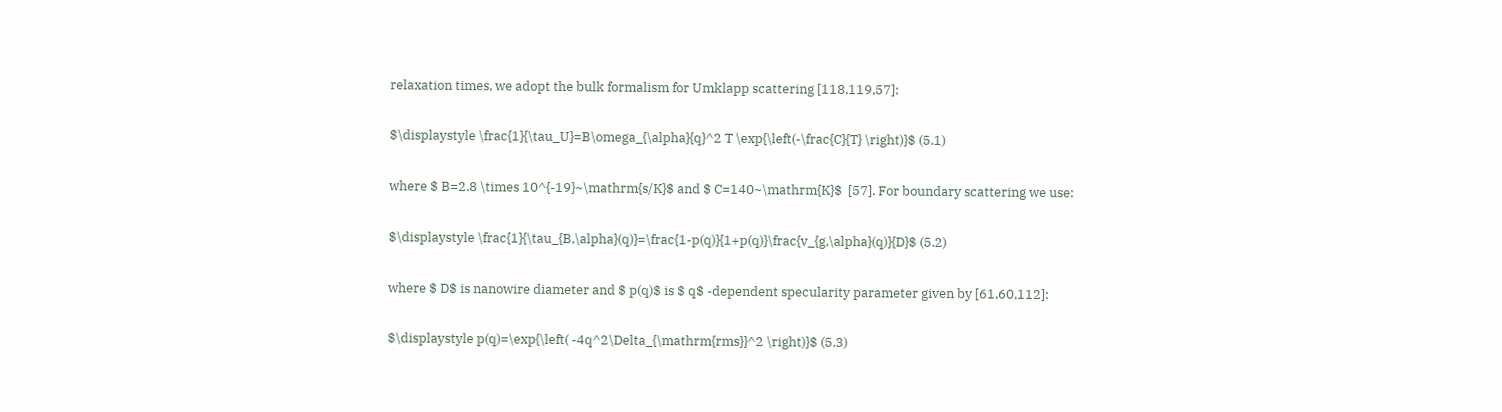relaxation times, we adopt the bulk formalism for Umklapp scattering [118,119,57]:

$\displaystyle \frac{1}{\tau_U}=B\omega_{\alpha}{q}^2 T \exp{\left(-\frac{C}{T} \right)}$ (5.1)

where $ B=2.8 \times 10^{-19}~\mathrm{s/K}$ and $ C=140~\mathrm{K}$  [57]. For boundary scattering we use:

$\displaystyle \frac{1}{\tau_{B,\alpha}(q)}=\frac{1-p(q)}{1+p(q)}\frac{v_{g,\alpha}(q)}{D}$ (5.2)

where $ D$ is nanowire diameter and $ p(q)$ is $ q$ -dependent specularity parameter given by [61,60,112]:

$\displaystyle p(q)=\exp{\left( -4q^2\Delta_{\mathrm{rms}}^2 \right)}$ (5.3)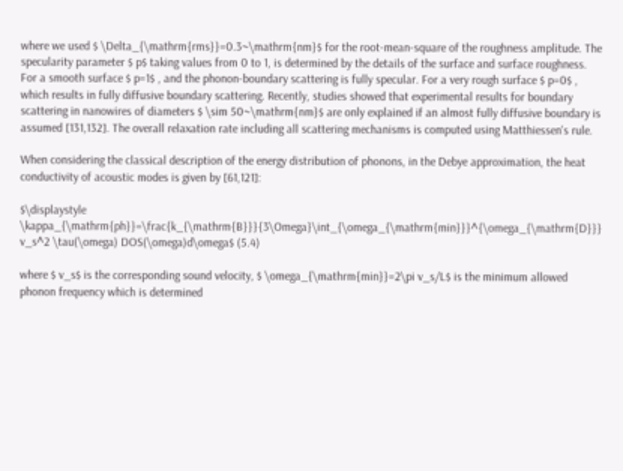where we used $ \Delta_{\mathrm{rms}}=0.3~\mathrm{nm}$ for the root-mean-square of the roughness amplitude. The specularity parameter $ p$ taking values from 0 to 1, is determined by the details of the surface and surface roughness. For a smooth surface $ p=1$ , and the phonon-boundary scattering is fully specular. For a very rough surface $ p=0$ , which results in fully diffusive boundary scattering. Recently, studies showed that experimental results for boundary scattering in nanowires of diameters $ \sim 50~\mathrm{nm}$ are only explained if an almost fully diffusive boundary is assumed [131,132]. The overall relaxation rate including all scattering mechanisms is computed using Matthiessen's rule.

When considering the classical description of the energy distribution of phonons, in the Debye approximation, the heat conductivity of acoustic modes is given by [61,121]:

$\displaystyle \kappa_{\mathrm{ph}}=\frac{k_{\mathrm{B}}}{3\Omega}\int_{\omega_{\mathrm{min}}}^{\omega_{\mathrm{D}}} v_s^2 \tau(\omega) DOS(\omega)d\omega$ (5.4)

where $ v_s$ is the corresponding sound velocity, $ \omega_{\mathrm{min}}=2\pi v_s/L$ is the minimum allowed phonon frequency which is determined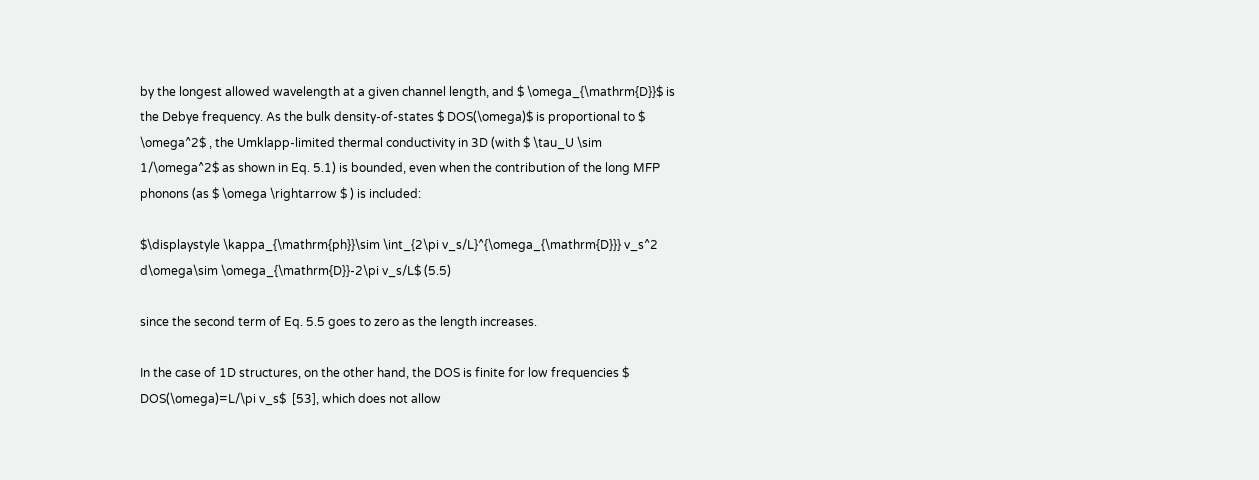by the longest allowed wavelength at a given channel length, and $ \omega_{\mathrm{D}}$ is the Debye frequency. As the bulk density-of-states $ DOS(\omega)$ is proportional to $ \omega^2$ , the Umklapp-limited thermal conductivity in 3D (with $ \tau_U \sim 1/\omega^2$ as shown in Eq. 5.1) is bounded, even when the contribution of the long MFP phonons (as $ \omega \rightarrow $ ) is included:

$\displaystyle \kappa_{\mathrm{ph}}\sim \int_{2\pi v_s/L}^{\omega_{\mathrm{D}}} v_s^2 d\omega\sim \omega_{\mathrm{D}}-2\pi v_s/L$ (5.5)

since the second term of Eq. 5.5 goes to zero as the length increases.

In the case of 1D structures, on the other hand, the DOS is finite for low frequencies $ DOS(\omega)=L/\pi v_s$  [53], which does not allow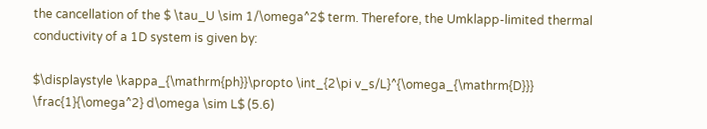the cancellation of the $ \tau_U \sim 1/\omega^2$ term. Therefore, the Umklapp-limited thermal conductivity of a 1D system is given by:

$\displaystyle \kappa_{\mathrm{ph}}\propto \int_{2\pi v_s/L}^{\omega_{\mathrm{D}}} \frac{1}{\omega^2} d\omega \sim L$ (5.6)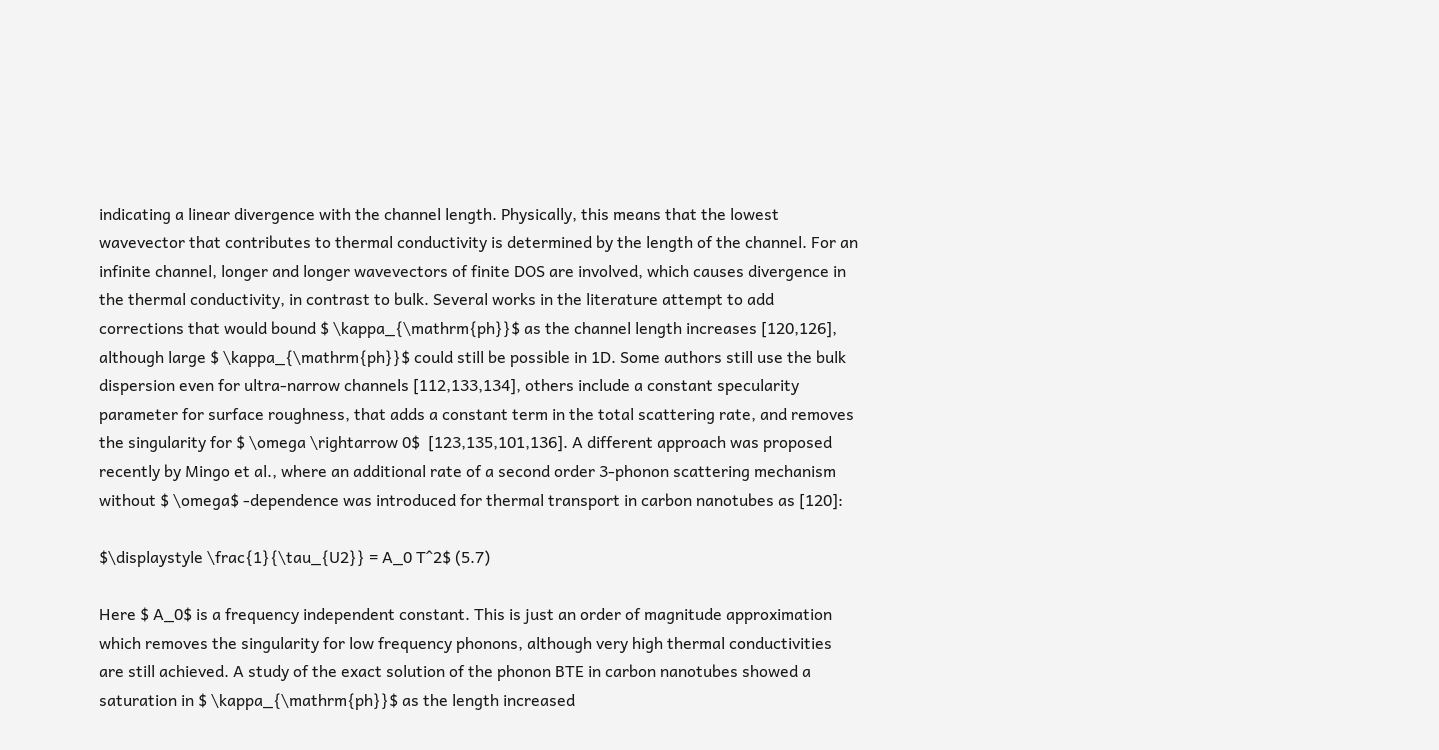indicating a linear divergence with the channel length. Physically, this means that the lowest wavevector that contributes to thermal conductivity is determined by the length of the channel. For an infinite channel, longer and longer wavevectors of finite DOS are involved, which causes divergence in the thermal conductivity, in contrast to bulk. Several works in the literature attempt to add corrections that would bound $ \kappa_{\mathrm{ph}}$ as the channel length increases [120,126], although large $ \kappa_{\mathrm{ph}}$ could still be possible in 1D. Some authors still use the bulk dispersion even for ultra-narrow channels [112,133,134], others include a constant specularity parameter for surface roughness, that adds a constant term in the total scattering rate, and removes the singularity for $ \omega \rightarrow 0$  [123,135,101,136]. A different approach was proposed recently by Mingo et al., where an additional rate of a second order 3-phonon scattering mechanism without $ \omega$ -dependence was introduced for thermal transport in carbon nanotubes as [120]:

$\displaystyle \frac{1}{\tau_{U2}} = A_0 T^2$ (5.7)

Here $ A_0$ is a frequency independent constant. This is just an order of magnitude approximation which removes the singularity for low frequency phonons, although very high thermal conductivities are still achieved. A study of the exact solution of the phonon BTE in carbon nanotubes showed a saturation in $ \kappa_{\mathrm{ph}}$ as the length increased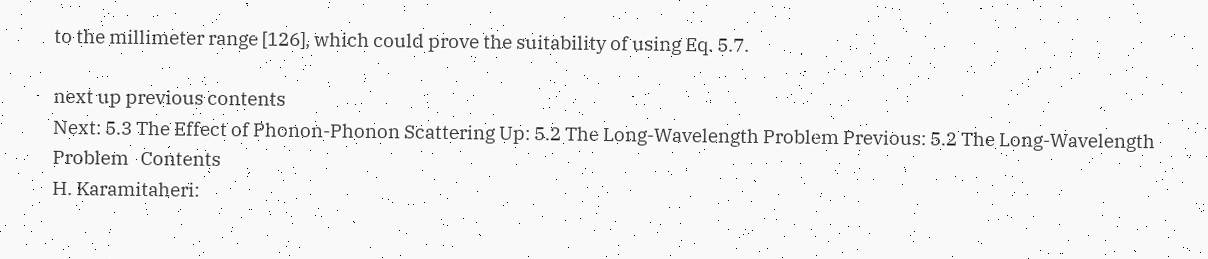to the millimeter range [126], which could prove the suitability of using Eq. 5.7.

next up previous contents
Next: 5.3 The Effect of Phonon-Phonon Scattering Up: 5.2 The Long-Wavelength Problem Previous: 5.2 The Long-Wavelength Problem   Contents
H. Karamitaheri: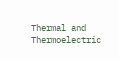Thermal and Thermoelectric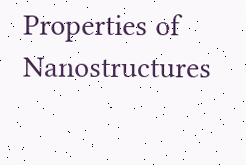Properties of Nanostructures